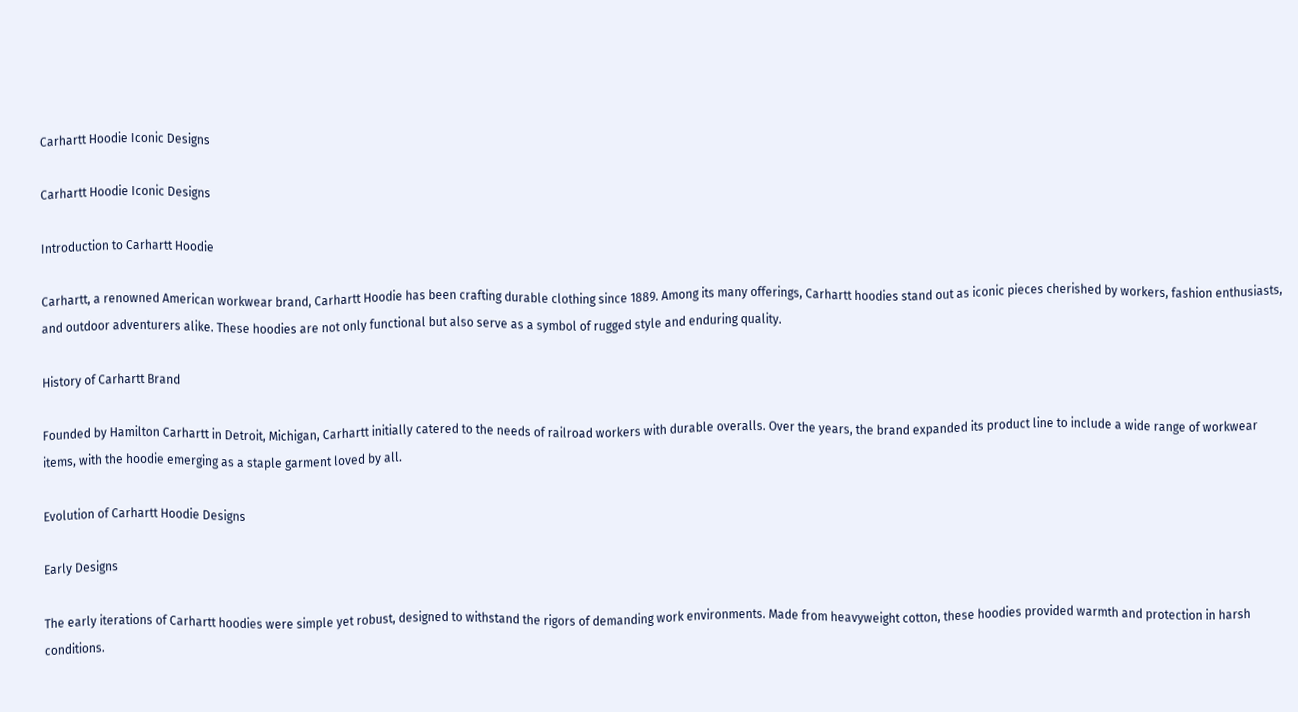Carhartt Hoodie Iconic Designs

Carhartt Hoodie Iconic Designs

Introduction to Carhartt Hoodie

Carhartt, a renowned American workwear brand, Carhartt Hoodie has been crafting durable clothing since 1889. Among its many offerings, Carhartt hoodies stand out as iconic pieces cherished by workers, fashion enthusiasts, and outdoor adventurers alike. These hoodies are not only functional but also serve as a symbol of rugged style and enduring quality.

History of Carhartt Brand

Founded by Hamilton Carhartt in Detroit, Michigan, Carhartt initially catered to the needs of railroad workers with durable overalls. Over the years, the brand expanded its product line to include a wide range of workwear items, with the hoodie emerging as a staple garment loved by all.

Evolution of Carhartt Hoodie Designs

Early Designs

The early iterations of Carhartt hoodies were simple yet robust, designed to withstand the rigors of demanding work environments. Made from heavyweight cotton, these hoodies provided warmth and protection in harsh conditions.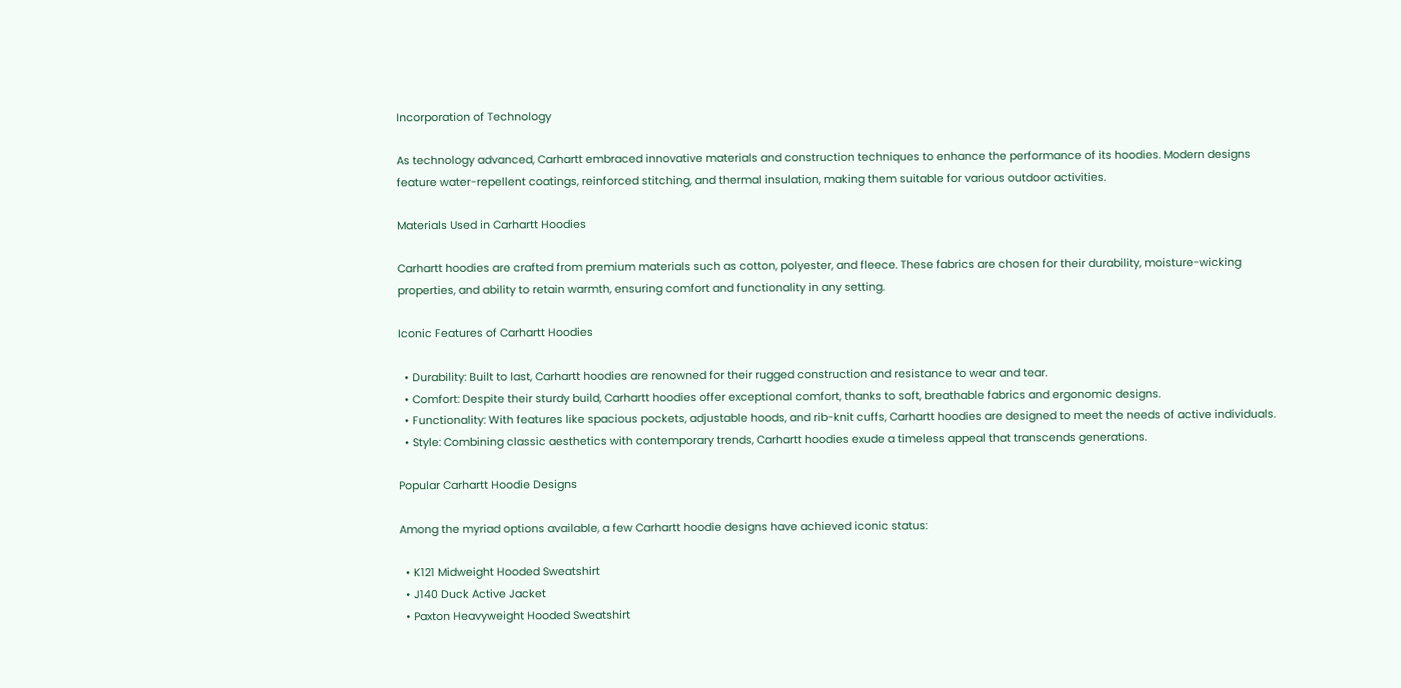Incorporation of Technology

As technology advanced, Carhartt embraced innovative materials and construction techniques to enhance the performance of its hoodies. Modern designs feature water-repellent coatings, reinforced stitching, and thermal insulation, making them suitable for various outdoor activities.

Materials Used in Carhartt Hoodies

Carhartt hoodies are crafted from premium materials such as cotton, polyester, and fleece. These fabrics are chosen for their durability, moisture-wicking properties, and ability to retain warmth, ensuring comfort and functionality in any setting.

Iconic Features of Carhartt Hoodies

  • Durability: Built to last, Carhartt hoodies are renowned for their rugged construction and resistance to wear and tear.
  • Comfort: Despite their sturdy build, Carhartt hoodies offer exceptional comfort, thanks to soft, breathable fabrics and ergonomic designs.
  • Functionality: With features like spacious pockets, adjustable hoods, and rib-knit cuffs, Carhartt hoodies are designed to meet the needs of active individuals.
  • Style: Combining classic aesthetics with contemporary trends, Carhartt hoodies exude a timeless appeal that transcends generations.

Popular Carhartt Hoodie Designs

Among the myriad options available, a few Carhartt hoodie designs have achieved iconic status:

  • K121 Midweight Hooded Sweatshirt
  • J140 Duck Active Jacket
  • Paxton Heavyweight Hooded Sweatshirt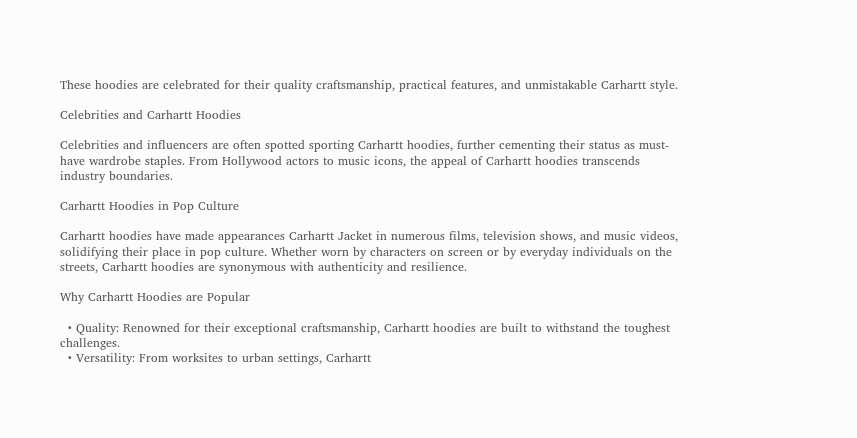These hoodies are celebrated for their quality craftsmanship, practical features, and unmistakable Carhartt style.

Celebrities and Carhartt Hoodies

Celebrities and influencers are often spotted sporting Carhartt hoodies, further cementing their status as must-have wardrobe staples. From Hollywood actors to music icons, the appeal of Carhartt hoodies transcends industry boundaries.

Carhartt Hoodies in Pop Culture

Carhartt hoodies have made appearances Carhartt Jacket in numerous films, television shows, and music videos, solidifying their place in pop culture. Whether worn by characters on screen or by everyday individuals on the streets, Carhartt hoodies are synonymous with authenticity and resilience.

Why Carhartt Hoodies are Popular

  • Quality: Renowned for their exceptional craftsmanship, Carhartt hoodies are built to withstand the toughest challenges.
  • Versatility: From worksites to urban settings, Carhartt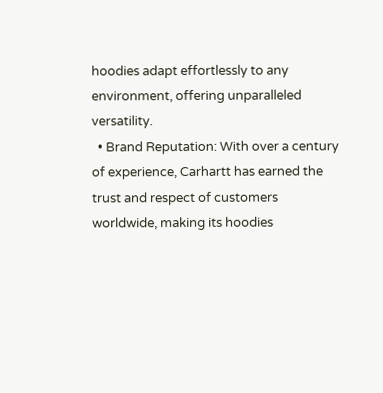hoodies adapt effortlessly to any environment, offering unparalleled versatility.
  • Brand Reputation: With over a century of experience, Carhartt has earned the trust and respect of customers worldwide, making its hoodies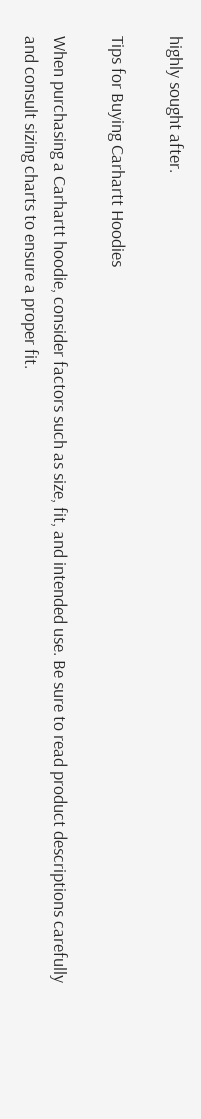highly sought after.

Tips for Buying Carhartt Hoodies

When purchasing a Carhartt hoodie, consider factors such as size, fit, and intended use. Be sure to read product descriptions carefully and consult sizing charts to ensure a proper fit.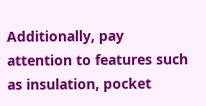Additionally, pay attention to features such as insulation, pocket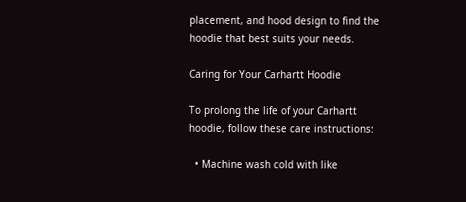placement, and hood design to find the hoodie that best suits your needs.

Caring for Your Carhartt Hoodie

To prolong the life of your Carhartt hoodie, follow these care instructions:

  • Machine wash cold with like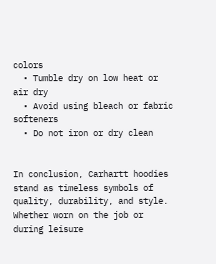colors
  • Tumble dry on low heat or air dry
  • Avoid using bleach or fabric softeners
  • Do not iron or dry clean


In conclusion, Carhartt hoodies stand as timeless symbols of quality, durability, and style. Whether worn on the job or during leisure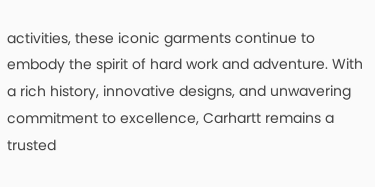activities, these iconic garments continue to embody the spirit of hard work and adventure. With a rich history, innovative designs, and unwavering commitment to excellence, Carhartt remains a trusted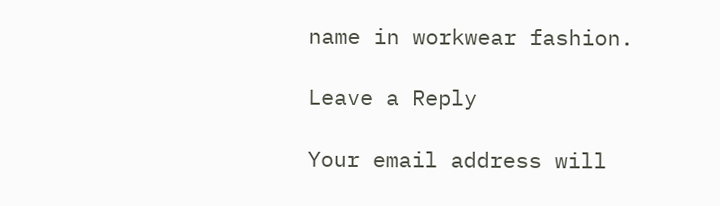name in workwear fashion.

Leave a Reply

Your email address will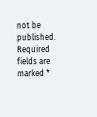not be published. Required fields are marked *